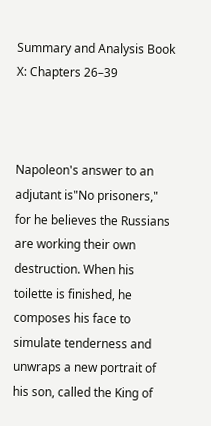Summary and Analysis Book X: Chapters 26–39



Napoleon's answer to an adjutant is"No prisoners," for he believes the Russians are working their own destruction. When his toilette is finished, he composes his face to simulate tenderness and unwraps a new portrait of his son, called the King of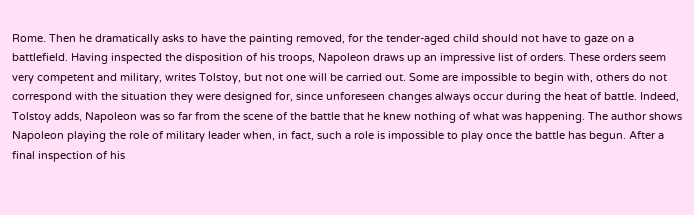Rome. Then he dramatically asks to have the painting removed, for the tender-aged child should not have to gaze on a battlefield. Having inspected the disposition of his troops, Napoleon draws up an impressive list of orders. These orders seem very competent and military, writes Tolstoy, but not one will be carried out. Some are impossible to begin with, others do not correspond with the situation they were designed for, since unforeseen changes always occur during the heat of battle. Indeed, Tolstoy adds, Napoleon was so far from the scene of the battle that he knew nothing of what was happening. The author shows Napoleon playing the role of military leader when, in fact, such a role is impossible to play once the battle has begun. After a final inspection of his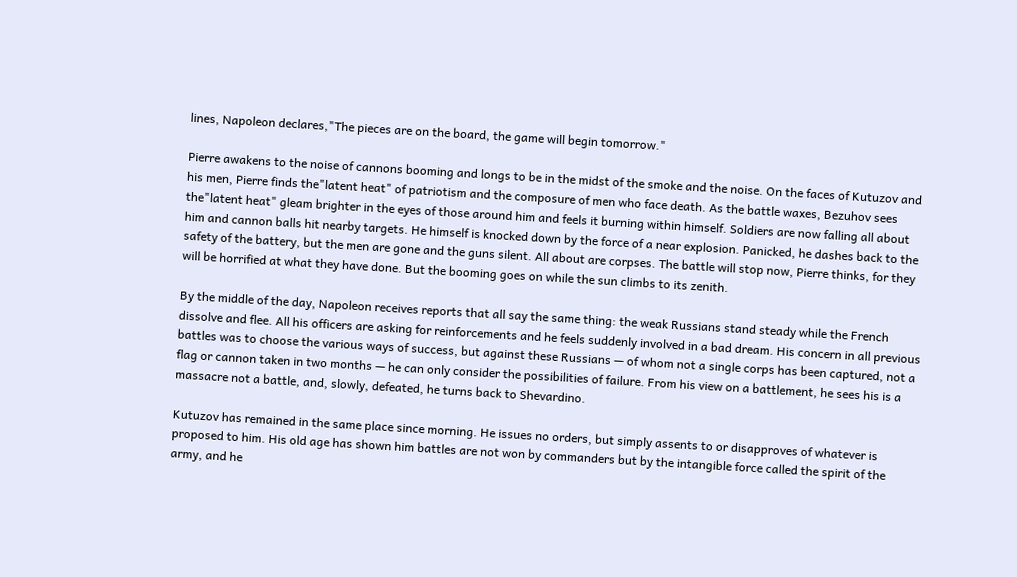lines, Napoleon declares,"The pieces are on the board, the game will begin tomorrow."

Pierre awakens to the noise of cannons booming and longs to be in the midst of the smoke and the noise. On the faces of Kutuzov and his men, Pierre finds the"latent heat" of patriotism and the composure of men who face death. As the battle waxes, Bezuhov sees the"latent heat" gleam brighter in the eyes of those around him and feels it burning within himself. Soldiers are now falling all about him and cannon balls hit nearby targets. He himself is knocked down by the force of a near explosion. Panicked, he dashes back to the safety of the battery, but the men are gone and the guns silent. All about are corpses. The battle will stop now, Pierre thinks, for they will be horrified at what they have done. But the booming goes on while the sun climbs to its zenith.

By the middle of the day, Napoleon receives reports that all say the same thing: the weak Russians stand steady while the French dissolve and flee. All his officers are asking for reinforcements and he feels suddenly involved in a bad dream. His concern in all previous battles was to choose the various ways of success, but against these Russians — of whom not a single corps has been captured, not a flag or cannon taken in two months — he can only consider the possibilities of failure. From his view on a battlement, he sees his is a massacre not a battle, and, slowly, defeated, he turns back to Shevardino.

Kutuzov has remained in the same place since morning. He issues no orders, but simply assents to or disapproves of whatever is proposed to him. His old age has shown him battles are not won by commanders but by the intangible force called the spirit of the army, and he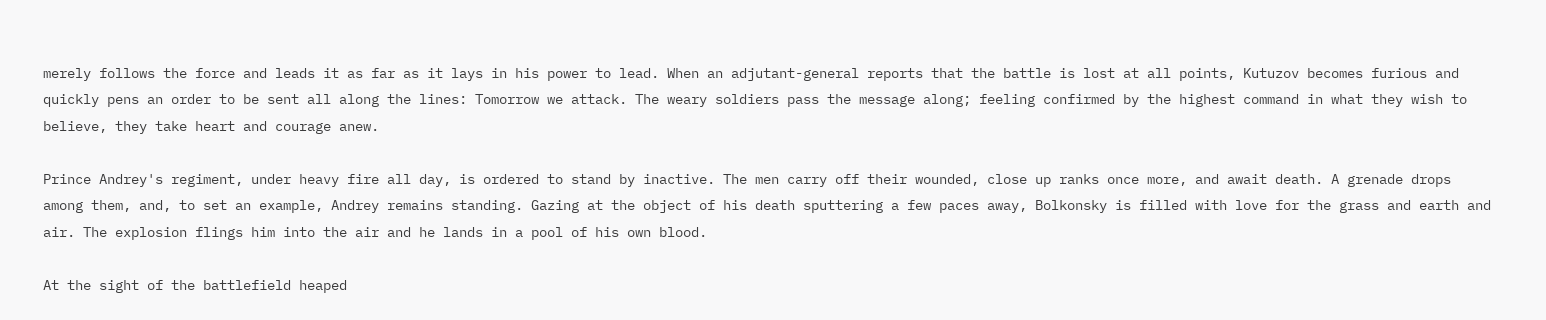merely follows the force and leads it as far as it lays in his power to lead. When an adjutant-general reports that the battle is lost at all points, Kutuzov becomes furious and quickly pens an order to be sent all along the lines: Tomorrow we attack. The weary soldiers pass the message along; feeling confirmed by the highest command in what they wish to believe, they take heart and courage anew.

Prince Andrey's regiment, under heavy fire all day, is ordered to stand by inactive. The men carry off their wounded, close up ranks once more, and await death. A grenade drops among them, and, to set an example, Andrey remains standing. Gazing at the object of his death sputtering a few paces away, Bolkonsky is filled with love for the grass and earth and air. The explosion flings him into the air and he lands in a pool of his own blood.

At the sight of the battlefield heaped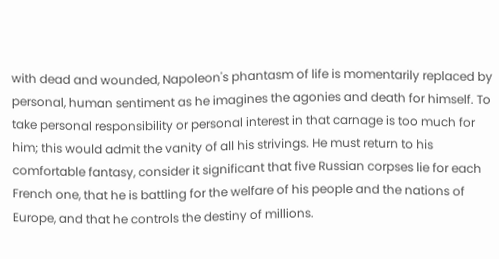with dead and wounded, Napoleon's phantasm of life is momentarily replaced by personal, human sentiment as he imagines the agonies and death for himself. To take personal responsibility or personal interest in that carnage is too much for him; this would admit the vanity of all his strivings. He must return to his comfortable fantasy, consider it significant that five Russian corpses lie for each French one, that he is battling for the welfare of his people and the nations of Europe, and that he controls the destiny of millions.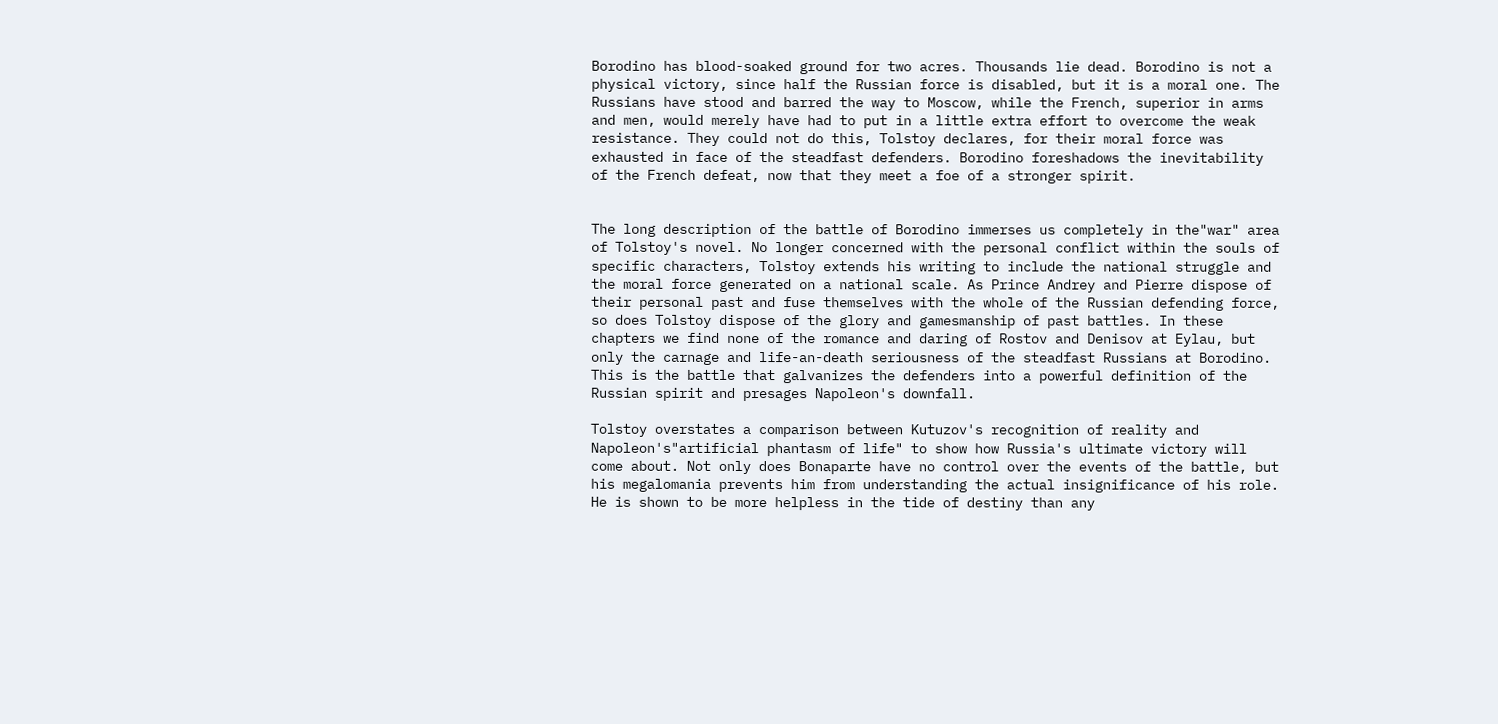Borodino has blood-soaked ground for two acres. Thousands lie dead. Borodino is not a physical victory, since half the Russian force is disabled, but it is a moral one. The Russians have stood and barred the way to Moscow, while the French, superior in arms and men, would merely have had to put in a little extra effort to overcome the weak resistance. They could not do this, Tolstoy declares, for their moral force was exhausted in face of the steadfast defenders. Borodino foreshadows the inevitability of the French defeat, now that they meet a foe of a stronger spirit.


The long description of the battle of Borodino immerses us completely in the"war" area of Tolstoy's novel. No longer concerned with the personal conflict within the souls of specific characters, Tolstoy extends his writing to include the national struggle and the moral force generated on a national scale. As Prince Andrey and Pierre dispose of their personal past and fuse themselves with the whole of the Russian defending force, so does Tolstoy dispose of the glory and gamesmanship of past battles. In these chapters we find none of the romance and daring of Rostov and Denisov at Eylau, but only the carnage and life-an-death seriousness of the steadfast Russians at Borodino. This is the battle that galvanizes the defenders into a powerful definition of the Russian spirit and presages Napoleon's downfall.

Tolstoy overstates a comparison between Kutuzov's recognition of reality and Napoleon's"artificial phantasm of life" to show how Russia's ultimate victory will come about. Not only does Bonaparte have no control over the events of the battle, but his megalomania prevents him from understanding the actual insignificance of his role. He is shown to be more helpless in the tide of destiny than any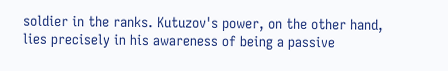soldier in the ranks. Kutuzov's power, on the other hand, lies precisely in his awareness of being a passive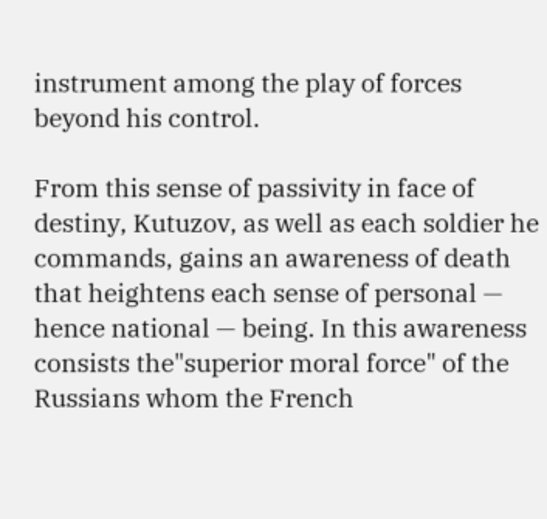instrument among the play of forces beyond his control.

From this sense of passivity in face of destiny, Kutuzov, as well as each soldier he commands, gains an awareness of death that heightens each sense of personal — hence national — being. In this awareness consists the"superior moral force" of the Russians whom the French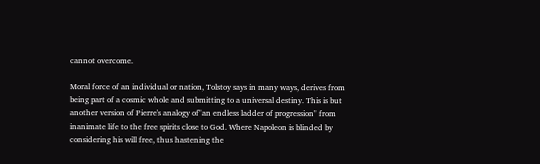cannot overcome.

Moral force of an individual or nation, Tolstoy says in many ways, derives from being part of a cosmic whole and submitting to a universal destiny. This is but another version of Pierre's analogy of"an endless ladder of progression" from inanimate life to the free spirits close to God. Where Napoleon is blinded by considering his will free, thus hastening the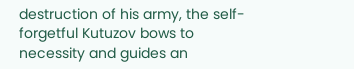destruction of his army, the self-forgetful Kutuzov bows to necessity and guides an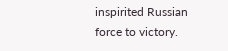inspirited Russian force to victory.